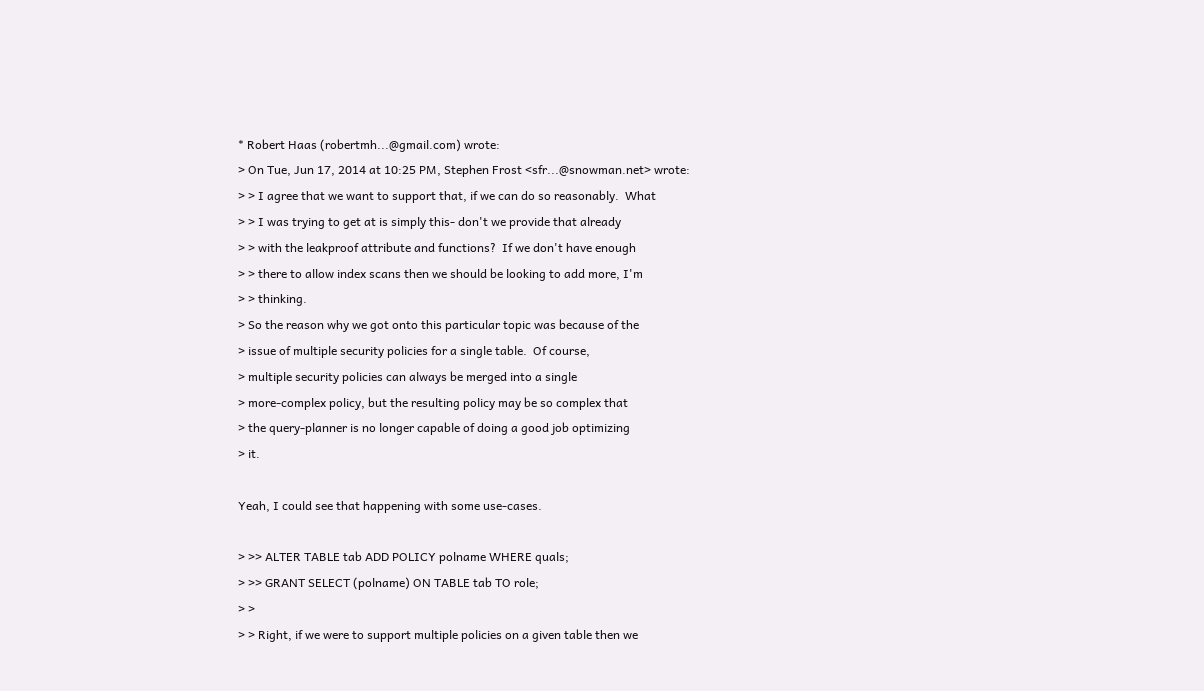* Robert Haas (robertmh...@gmail.com) wrote:
> On Tue, Jun 17, 2014 at 10:25 PM, Stephen Frost <sfr...@snowman.net> wrote:
> > I agree that we want to support that, if we can do so reasonably.  What
> > I was trying to get at is simply this- don't we provide that already
> > with the leakproof attribute and functions?  If we don't have enough
> > there to allow index scans then we should be looking to add more, I'm
> > thinking.
> So the reason why we got onto this particular topic was because of the
> issue of multiple security policies for a single table.  Of course,
> multiple security policies can always be merged into a single
> more-complex policy, but the resulting policy may be so complex that
> the query-planner is no longer capable of doing a good job optimizing
> it.

Yeah, I could see that happening with some use-cases.

> >> ALTER TABLE tab ADD POLICY polname WHERE quals;
> >> GRANT SELECT (polname) ON TABLE tab TO role;
> >
> > Right, if we were to support multiple policies on a given table then we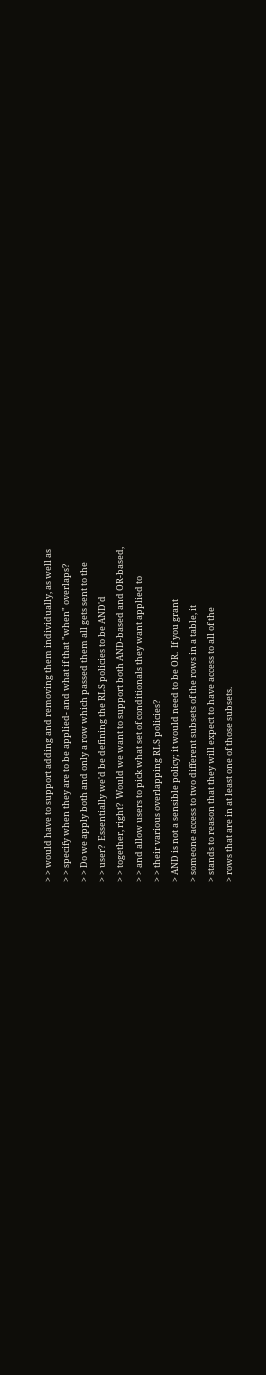> > would have to support adding and removing them individually, as well as
> > specify when they are to be applied- and what if that "when" overlaps?
> > Do we apply both and only a row which passed them all gets sent to the
> > user?  Essentially we'd be defining the RLS policies to be AND'd
> > together, right?  Would we want to support both AND-based and OR-based,
> > and allow users to pick what set of conditionals they want applied to
> > their various overlapping RLS policies?
> AND is not a sensible policy; it would need to be OR.  If you grant
> someone access to two different subsets of the rows in a table, it
> stands to reason that they will expect to have access to all of the
> rows that are in at least one of those subsets.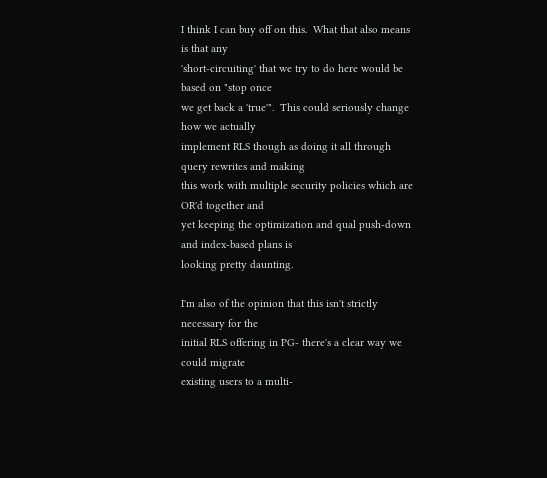I think I can buy off on this.  What that also means is that any
'short-circuiting' that we try to do here would be based on "stop once
we get back a 'true'".  This could seriously change how we actually
implement RLS though as doing it all through query rewrites and making
this work with multiple security policies which are OR'd together and
yet keeping the optimization and qual push-down and index-based plans is
looking pretty daunting.

I'm also of the opinion that this isn't strictly necessary for the
initial RLS offering in PG- there's a clear way we could migrate
existing users to a multi-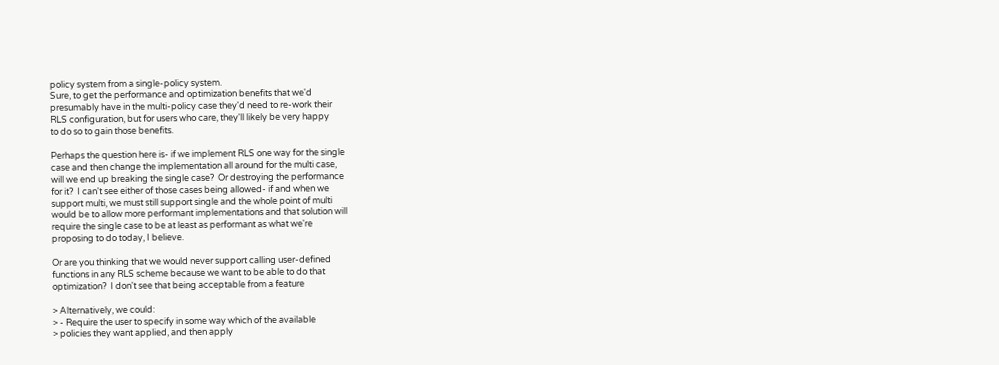policy system from a single-policy system.
Sure, to get the performance and optimization benefits that we'd
presumably have in the multi-policy case they'd need to re-work their
RLS configuration, but for users who care, they'll likely be very happy
to do so to gain those benefits.

Perhaps the question here is- if we implement RLS one way for the single
case and then change the implementation all around for the multi case,
will we end up breaking the single case?  Or destroying the performance
for it?  I can't see either of those cases being allowed- if and when we
support multi, we must still support single and the whole point of multi
would be to allow more performant implementations and that solution will
require the single case to be at least as performant as what we're
proposing to do today, I believe.

Or are you thinking that we would never support calling user-defined
functions in any RLS scheme because we want to be able to do that
optimization?  I don't see that being acceptable from a feature

> Alternatively, we could:
> - Require the user to specify in some way which of the available
> policies they want applied, and then apply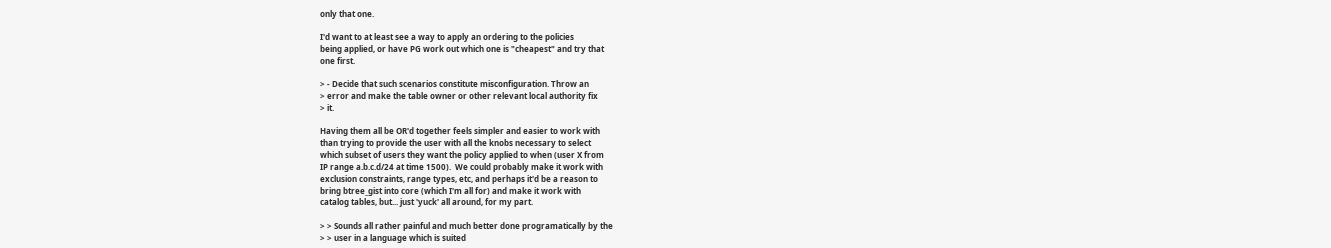only that one.

I'd want to at least see a way to apply an ordering to the policies
being applied, or have PG work out which one is "cheapest" and try that
one first.

> - Decide that such scenarios constitute misconfiguration. Throw an
> error and make the table owner or other relevant local authority fix
> it.

Having them all be OR'd together feels simpler and easier to work with
than trying to provide the user with all the knobs necessary to select
which subset of users they want the policy applied to when (user X from
IP range a.b.c.d/24 at time 1500).  We could probably make it work with
exclusion constraints, range types, etc, and perhaps it'd be a reason to
bring btree_gist into core (which I'm all for) and make it work with
catalog tables, but... just 'yuck' all around, for my part.

> > Sounds all rather painful and much better done programatically by the
> > user in a language which is suited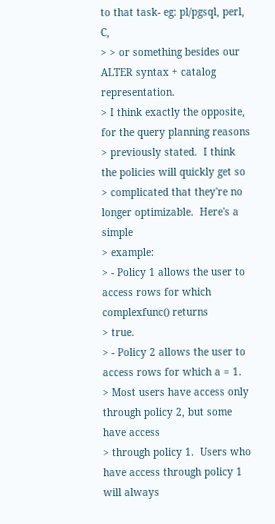to that task- eg: pl/pgsql, perl, C,
> > or something besides our ALTER syntax + catalog representation.
> I think exactly the opposite, for the query planning reasons
> previously stated.  I think the policies will quickly get so
> complicated that they're no longer optimizable.  Here's a simple
> example:
> - Policy 1 allows the user to access rows for which complexfunc() returns
> true.
> - Policy 2 allows the user to access rows for which a = 1.
> Most users have access only through policy 2, but some have access
> through policy 1.  Users who have access through policy 1 will always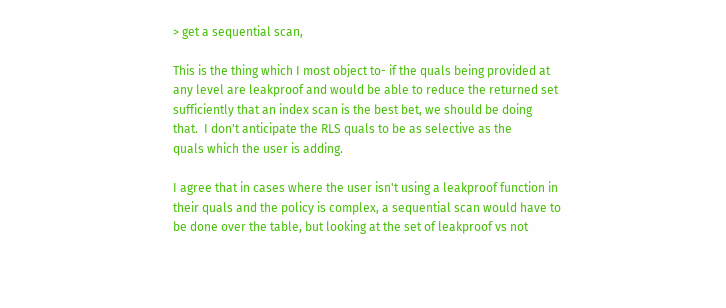> get a sequential scan,

This is the thing which I most object to- if the quals being provided at
any level are leakproof and would be able to reduce the returned set
sufficiently that an index scan is the best bet, we should be doing
that.  I don't anticipate the RLS quals to be as selective as the
quals which the user is adding.

I agree that in cases where the user isn't using a leakproof function in
their quals and the policy is complex, a sequential scan would have to
be done over the table, but looking at the set of leakproof vs not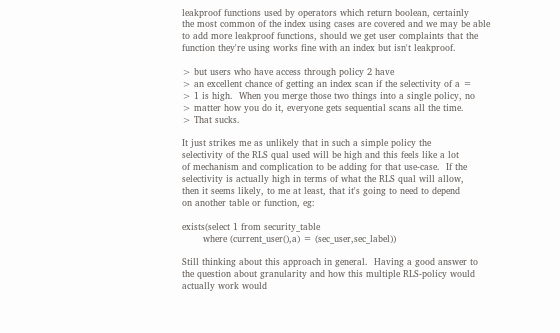leakproof functions used by operators which return boolean, certainly
the most common of the index using cases are covered and we may be able
to add more leakproof functions, should we get user complaints that the
function they're using works fine with an index but isn't leakproof.

> but users who have access through policy 2 have
> an excellent chance of getting an index scan if the selectivity of a =
> 1 is high.  When you merge those two things into a single policy, no
> matter how you do it, everyone gets sequential scans all the time.
> That sucks.

It just strikes me as unlikely that in such a simple policy the
selectivity of the RLS qual used will be high and this feels like a lot
of mechanism and complication to be adding for that use-case.  If the
selectivity is actually high in terms of what the RLS qual will allow,
then it seems likely, to me at least, that it's going to need to depend
on another table or function, eg:

exists(select 1 from security_table
       where (current_user(),a) = (sec_user,sec_label))

Still thinking about this approach in general.  Having a good answer to
the question about granularity and how this multiple RLS-policy would
actually work would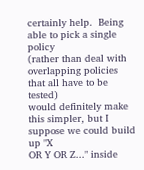certainly help.  Being able to pick a single policy
(rather than deal with overlapping policies that all have to be tested)
would definitely make this simpler, but I suppose we could build up "X
OR Y OR Z..." inside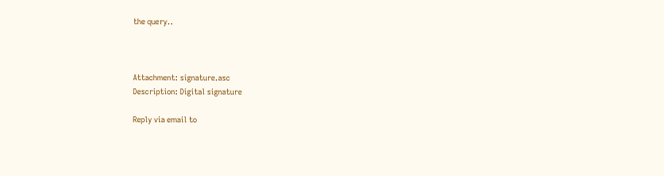the query..



Attachment: signature.asc
Description: Digital signature

Reply via email to